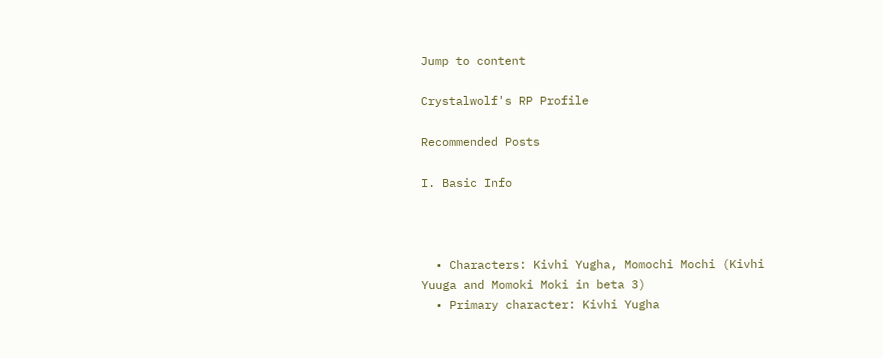Jump to content

Crystalwolf's RP Profile

Recommended Posts

I. Basic Info



  • Characters: Kivhi Yugha, Momochi Mochi (Kivhi Yuuga and Momoki Moki in beta 3)
  • Primary character: Kivhi Yugha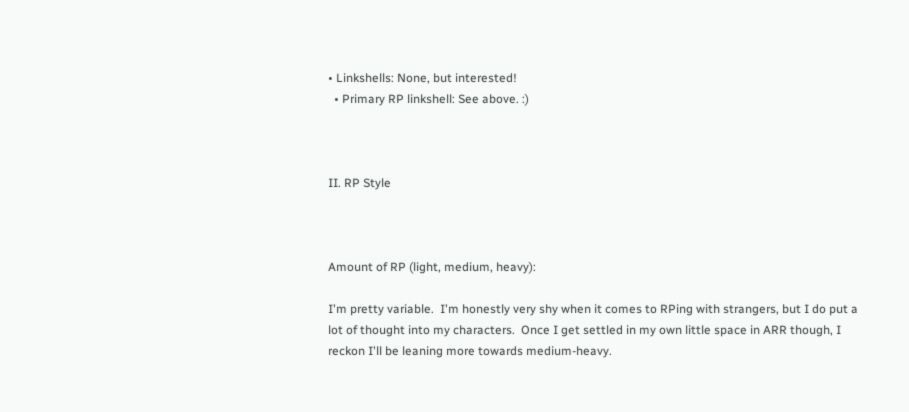• Linkshells: None, but interested!
  • Primary RP linkshell: See above. :)



II. RP Style



Amount of RP (light, medium, heavy):

I'm pretty variable.  I'm honestly very shy when it comes to RPing with strangers, but I do put a lot of thought into my characters.  Once I get settled in my own little space in ARR though, I reckon I'll be leaning more towards medium-heavy.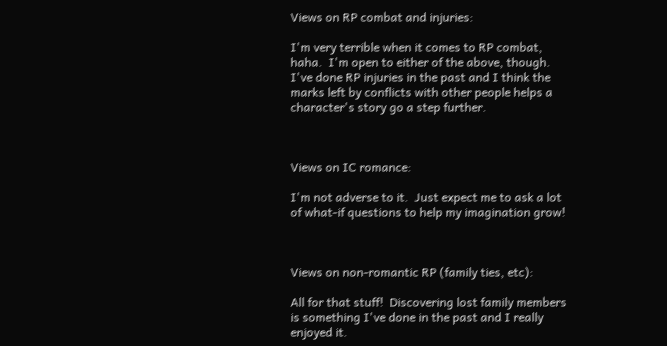Views on RP combat and injuries:

I'm very terrible when it comes to RP combat, haha.  I'm open to either of the above, though.  I've done RP injuries in the past and I think the marks left by conflicts with other people helps a character's story go a step further.



Views on IC romance:

I'm not adverse to it.  Just expect me to ask a lot of what-if questions to help my imagination grow!



Views on non-romantic RP (family ties, etc):

All for that stuff!  Discovering lost family members is something I've done in the past and I really enjoyed it.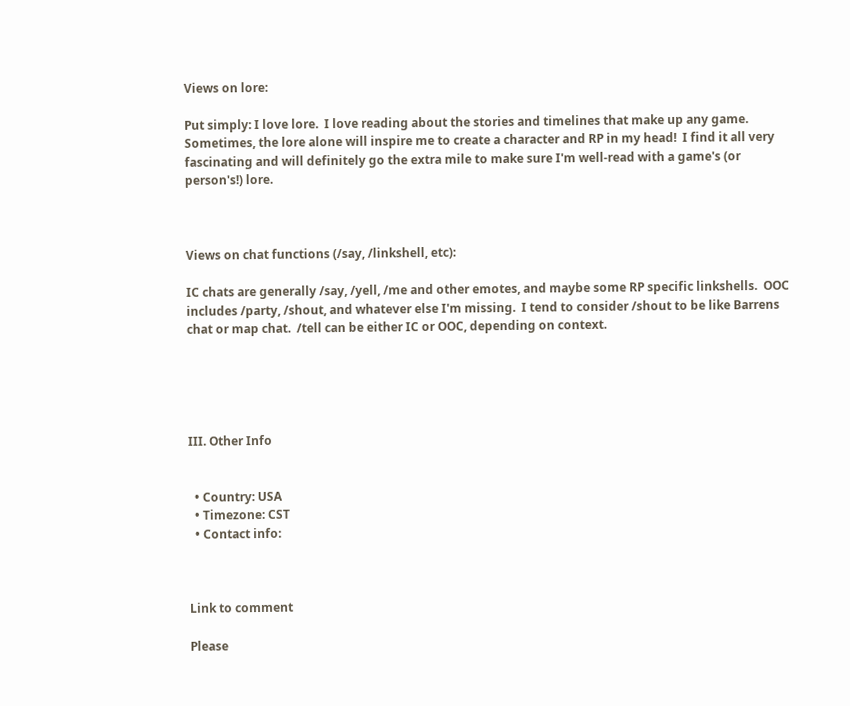Views on lore:

Put simply: I love lore.  I love reading about the stories and timelines that make up any game.  Sometimes, the lore alone will inspire me to create a character and RP in my head!  I find it all very fascinating and will definitely go the extra mile to make sure I'm well-read with a game's (or person's!) lore.



Views on chat functions (/say, /linkshell, etc):

IC chats are generally /say, /yell, /me and other emotes, and maybe some RP specific linkshells.  OOC includes /party, /shout, and whatever else I'm missing.  I tend to consider /shout to be like Barrens chat or map chat.  /tell can be either IC or OOC, depending on context.





III. Other Info


  • Country: USA
  • Timezone: CST
  • Contact info:



Link to comment

Please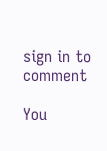sign in to comment

You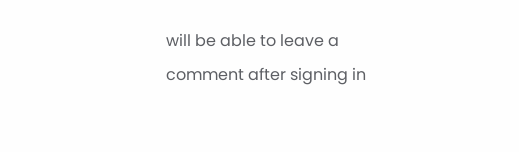will be able to leave a comment after signing in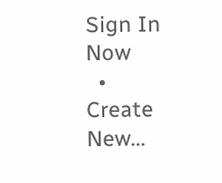Sign In Now
  • Create New...